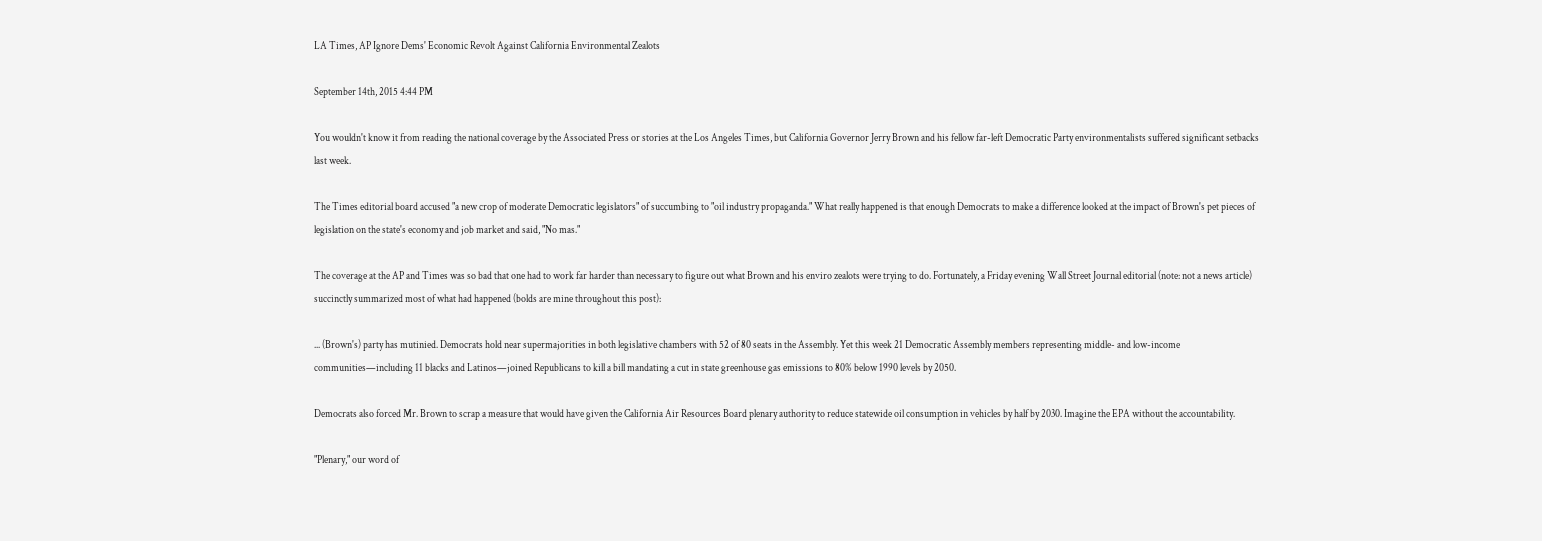LA Times, AP Ignore Dems' Economic Revolt Against California Environmental Zealots

September 14th, 2015 4:44 PM

You wouldn't know it from reading the national coverage by the Associated Press or stories at the Los Angeles Times, but California Governor Jerry Brown and his fellow far-left Democratic Party environmentalists suffered significant setbacks last week.

The Times editorial board accused "a new crop of moderate Democratic legislators" of succumbing to "oil industry propaganda." What really happened is that enough Democrats to make a difference looked at the impact of Brown's pet pieces of legislation on the state's economy and job market and said, "No mas."

The coverage at the AP and Times was so bad that one had to work far harder than necessary to figure out what Brown and his enviro zealots were trying to do. Fortunately, a Friday evening Wall Street Journal editorial (note: not a news article) succinctly summarized most of what had happened (bolds are mine throughout this post):

... (Brown's) party has mutinied. Democrats hold near supermajorities in both legislative chambers with 52 of 80 seats in the Assembly. Yet this week 21 Democratic Assembly members representing middle- and low-income communities—including 11 blacks and Latinos—joined Republicans to kill a bill mandating a cut in state greenhouse gas emissions to 80% below 1990 levels by 2050.

Democrats also forced Mr. Brown to scrap a measure that would have given the California Air Resources Board plenary authority to reduce statewide oil consumption in vehicles by half by 2030. Imagine the EPA without the accountability.

"Plenary," our word of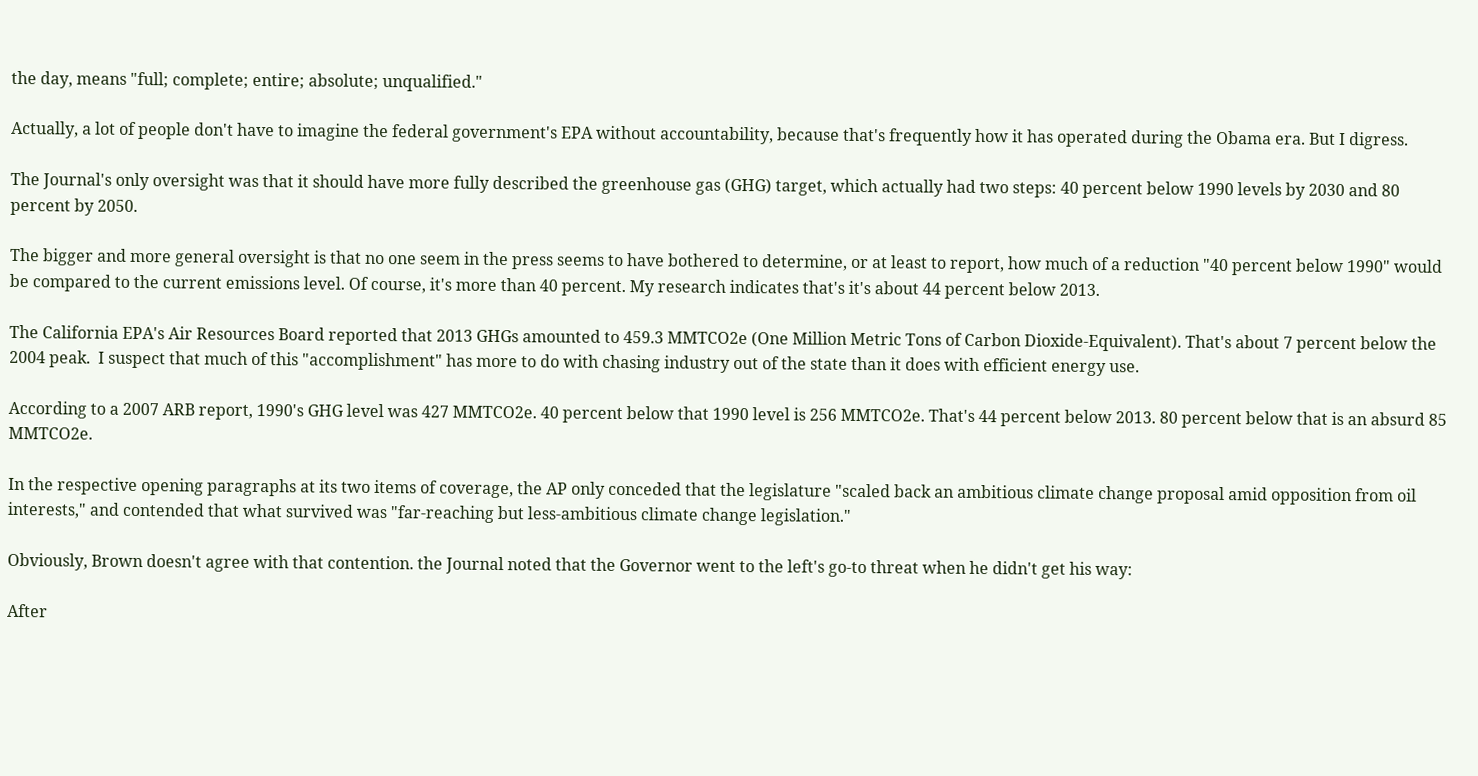the day, means "full; complete; entire; absolute; unqualified."

Actually, a lot of people don't have to imagine the federal government's EPA without accountability, because that's frequently how it has operated during the Obama era. But I digress.

The Journal's only oversight was that it should have more fully described the greenhouse gas (GHG) target, which actually had two steps: 40 percent below 1990 levels by 2030 and 80 percent by 2050.

The bigger and more general oversight is that no one seem in the press seems to have bothered to determine, or at least to report, how much of a reduction "40 percent below 1990" would be compared to the current emissions level. Of course, it's more than 40 percent. My research indicates that's it's about 44 percent below 2013.

The California EPA's Air Resources Board reported that 2013 GHGs amounted to 459.3 MMTCO2e (One Million Metric Tons of Carbon Dioxide-Equivalent). That's about 7 percent below the 2004 peak.  I suspect that much of this "accomplishment" has more to do with chasing industry out of the state than it does with efficient energy use.

According to a 2007 ARB report, 1990's GHG level was 427 MMTCO2e. 40 percent below that 1990 level is 256 MMTCO2e. That's 44 percent below 2013. 80 percent below that is an absurd 85 MMTCO2e.

In the respective opening paragraphs at its two items of coverage, the AP only conceded that the legislature "scaled back an ambitious climate change proposal amid opposition from oil interests," and contended that what survived was "far-reaching but less-ambitious climate change legislation."

Obviously, Brown doesn't agree with that contention. the Journal noted that the Governor went to the left's go-to threat when he didn't get his way:

After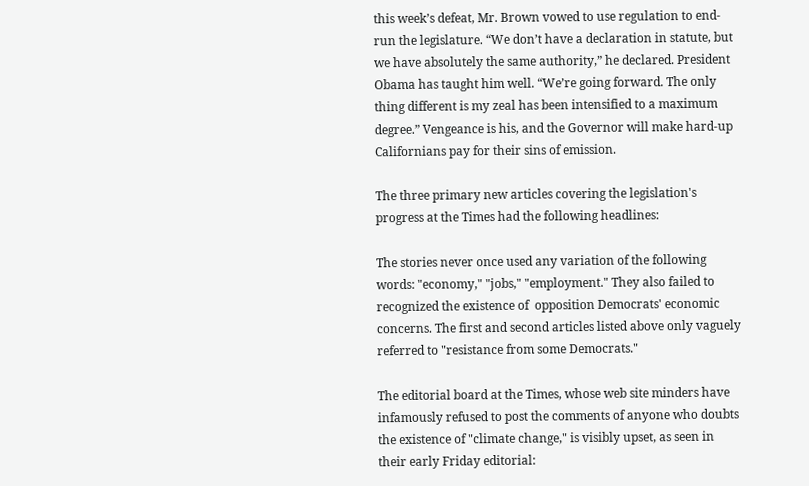this week’s defeat, Mr. Brown vowed to use regulation to end-run the legislature. “We don’t have a declaration in statute, but we have absolutely the same authority,” he declared. President Obama has taught him well. “We’re going forward. The only thing different is my zeal has been intensified to a maximum degree.” Vengeance is his, and the Governor will make hard-up Californians pay for their sins of emission.

The three primary new articles covering the legislation's progress at the Times had the following headlines:

The stories never once used any variation of the following words: "economy," "jobs," "employment." They also failed to recognized the existence of  opposition Democrats' economic concerns. The first and second articles listed above only vaguely referred to "resistance from some Democrats."

The editorial board at the Times, whose web site minders have infamously refused to post the comments of anyone who doubts the existence of "climate change," is visibly upset, as seen in their early Friday editorial: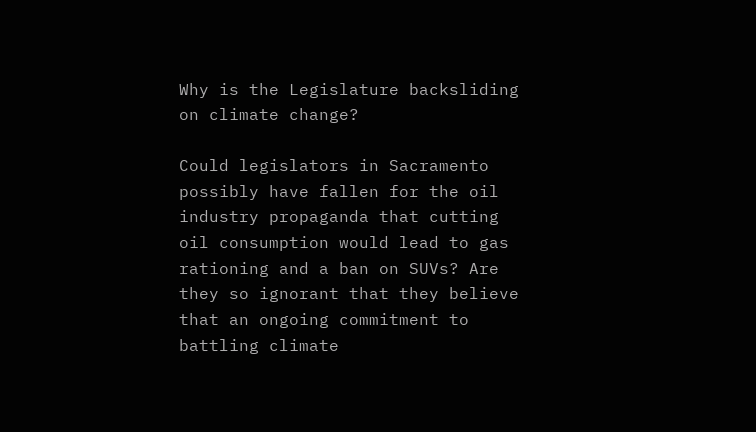Why is the Legislature backsliding on climate change?

Could legislators in Sacramento possibly have fallen for the oil industry propaganda that cutting oil consumption would lead to gas rationing and a ban on SUVs? Are they so ignorant that they believe that an ongoing commitment to battling climate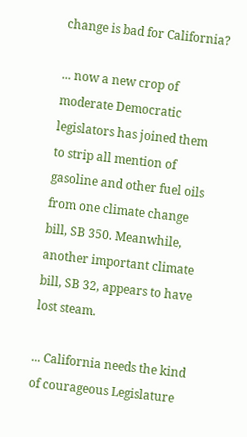change is bad for California?

... now a new crop of moderate Democratic legislators has joined them to strip all mention of gasoline and other fuel oils from one climate change bill, SB 350. Meanwhile, another important climate bill, SB 32, appears to have lost steam.

... California needs the kind of courageous Legislature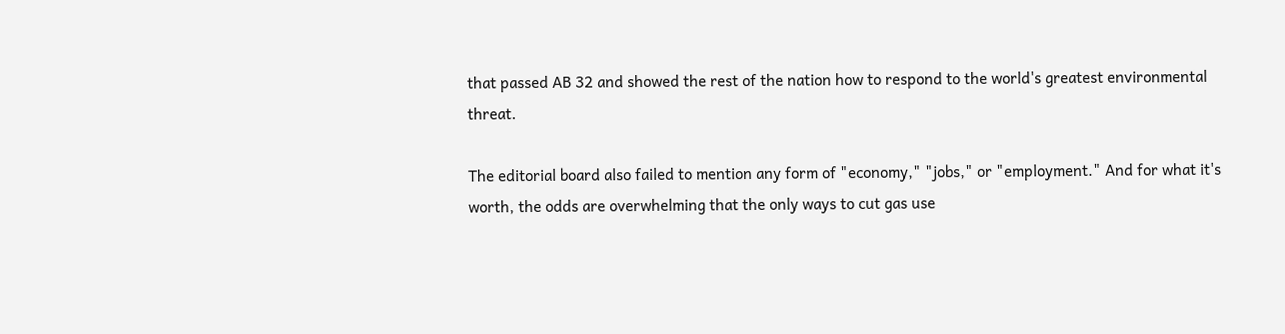that passed AB 32 and showed the rest of the nation how to respond to the world's greatest environmental threat.

The editorial board also failed to mention any form of "economy," "jobs," or "employment." And for what it's worth, the odds are overwhelming that the only ways to cut gas use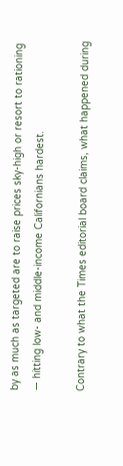by as much as targeted are to raise prices sky-high or resort to rationing — hitting low- and middle-income Californians hardest.

Contrary to what the Times editorial board claims, what happened during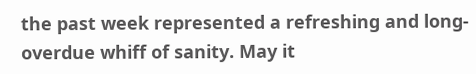the past week represented a refreshing and long-overdue whiff of sanity. May it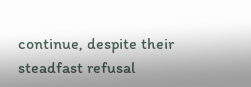continue, despite their steadfast refusal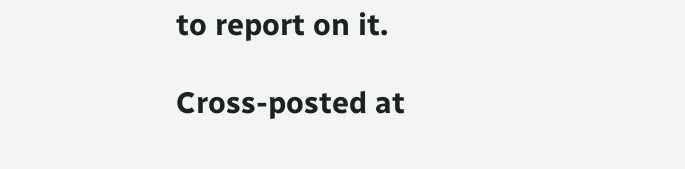to report on it.

Cross-posted at